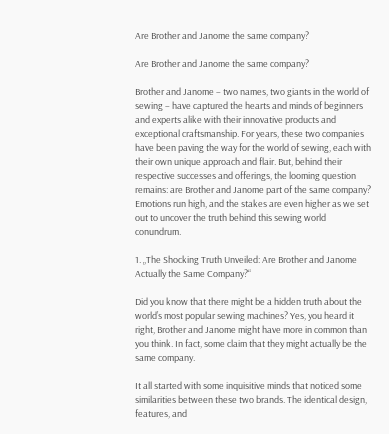Are Brother and Janome the same company?

Are Brother and Janome the same company?

Brother and Janome – two names, two giants in the world of sewing – have captured the hearts and minds of beginners and experts alike with their innovative products and exceptional craftsmanship. For years, these two companies have been paving the way for the world of sewing, each with their own unique approach and flair. But, behind their respective successes and offerings, the looming question remains: are Brother and Janome part of the same company? Emotions run high, and the stakes are even higher as we set out to uncover the truth behind this sewing world conundrum.

1. „The Shocking Truth Unveiled: Are Brother and Janome Actually the Same Company?“

Did you know that there might be a hidden truth about the world’s most popular sewing machines? Yes, you heard it right, Brother and Janome might have more in common than you think. In fact, some claim that they might actually be the same company.

It all started with some inquisitive minds that noticed some similarities between these two brands. The identical design, features, and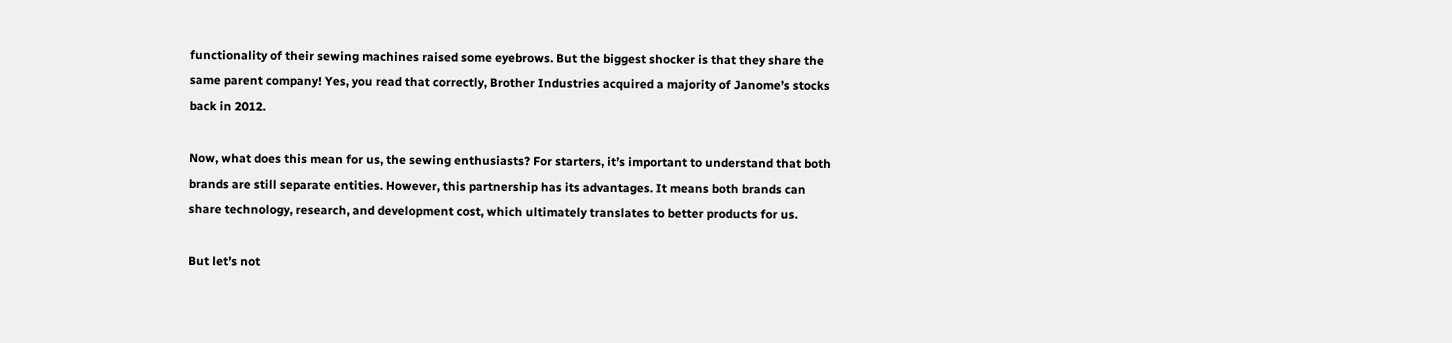functionality of their sewing machines raised some eyebrows. But the biggest shocker is that they share the same parent company! Yes, you read that correctly, Brother Industries acquired a majority of Janome’s stocks back in 2012.

Now, what does this mean for us, the sewing enthusiasts? For starters, it’s important to understand that both brands are still separate entities. However, this partnership has its advantages. It means both brands can share technology, research, and development cost, which ultimately translates to better products for us.

But let’s not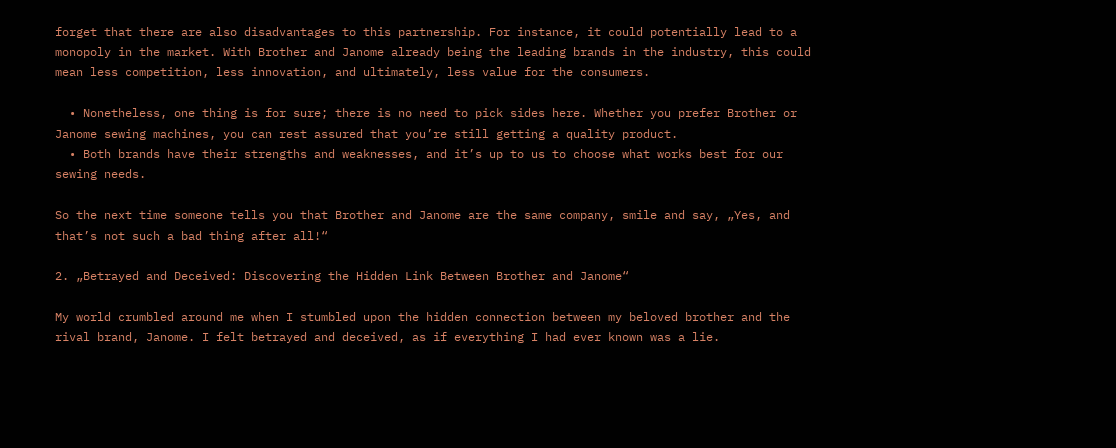forget that there are also disadvantages to this partnership. For instance, it could potentially lead to a monopoly in the market. With Brother and Janome already being the leading brands in the industry, this could mean less competition, less innovation, and ultimately, less value for the consumers.

  • Nonetheless, one thing is for sure; there is no need to pick sides here. Whether you prefer Brother or Janome sewing machines, you can rest assured that you’re still getting a quality product.
  • Both brands have their strengths and weaknesses, and it’s up to us to choose what works best for our sewing needs.

So the next time someone tells you that Brother and Janome are the same company, smile and say, „Yes, and that’s not such a bad thing after all!“

2. „Betrayed and Deceived: Discovering the Hidden Link Between Brother and Janome“

My world crumbled around me when I stumbled upon the hidden connection between my beloved brother and the rival brand, Janome. I felt betrayed and deceived, as if everything I had ever known was a lie.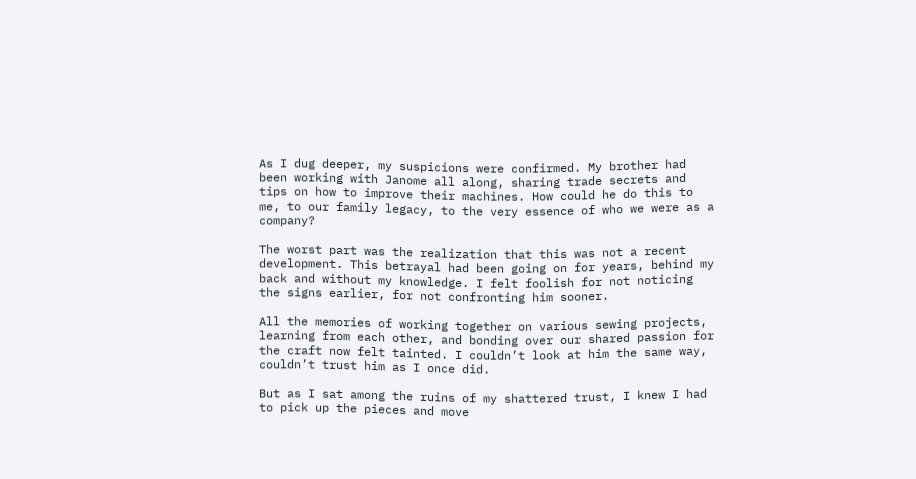As I dug deeper, my suspicions were confirmed. My brother had been working with Janome all along, sharing trade secrets and tips on how to improve their machines. How could he do this to me, to our family legacy, to the very essence of who we were as a company?

The worst part was the realization that this was not a recent development. This betrayal had been going on for years, behind my back and without my knowledge. I felt foolish for not noticing the signs earlier, for not confronting him sooner.

All the memories of working together on various sewing projects, learning from each other, and bonding over our shared passion for the craft now felt tainted. I couldn’t look at him the same way, couldn’t trust him as I once did.

But as I sat among the ruins of my shattered trust, I knew I had to pick up the pieces and move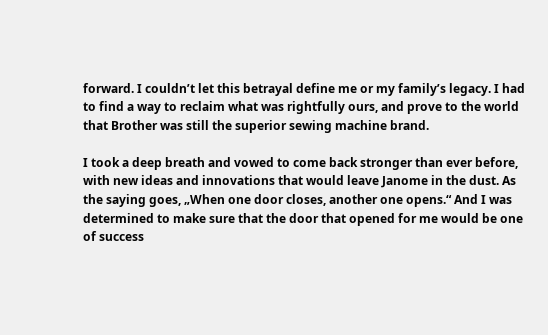forward. I couldn’t let this betrayal define me or my family’s legacy. I had to find a way to reclaim what was rightfully ours, and prove to the world that Brother was still the superior sewing machine brand.

I took a deep breath and vowed to come back stronger than ever before, with new ideas and innovations that would leave Janome in the dust. As the saying goes, „When one door closes, another one opens.“ And I was determined to make sure that the door that opened for me would be one of success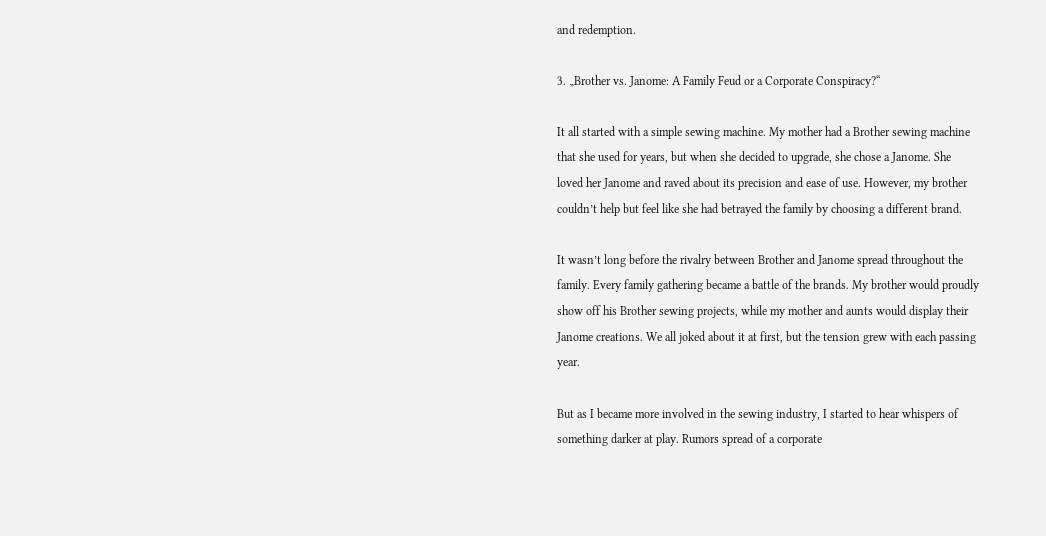and redemption.

3. „Brother vs. Janome: A Family Feud or a Corporate Conspiracy?“

It all started with a simple sewing machine. My mother had a Brother sewing machine that she used for years, but when she decided to upgrade, she chose a Janome. She loved her Janome and raved about its precision and ease of use. However, my brother couldn’t help but feel like she had betrayed the family by choosing a different brand.

It wasn’t long before the rivalry between Brother and Janome spread throughout the family. Every family gathering became a battle of the brands. My brother would proudly show off his Brother sewing projects, while my mother and aunts would display their Janome creations. We all joked about it at first, but the tension grew with each passing year.

But as I became more involved in the sewing industry, I started to hear whispers of something darker at play. Rumors spread of a corporate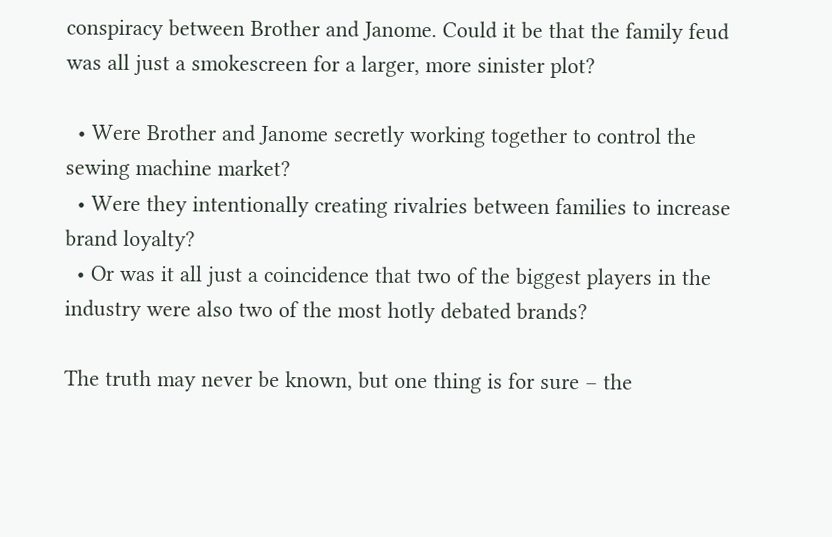conspiracy between Brother and Janome. Could it be that the family feud was all just a smokescreen for a larger, more sinister plot?

  • Were Brother and Janome secretly working together to control the sewing machine market?
  • Were they intentionally creating rivalries between families to increase brand loyalty?
  • Or was it all just a coincidence that two of the biggest players in the industry were also two of the most hotly debated brands?

The truth may never be known, but one thing is for sure – the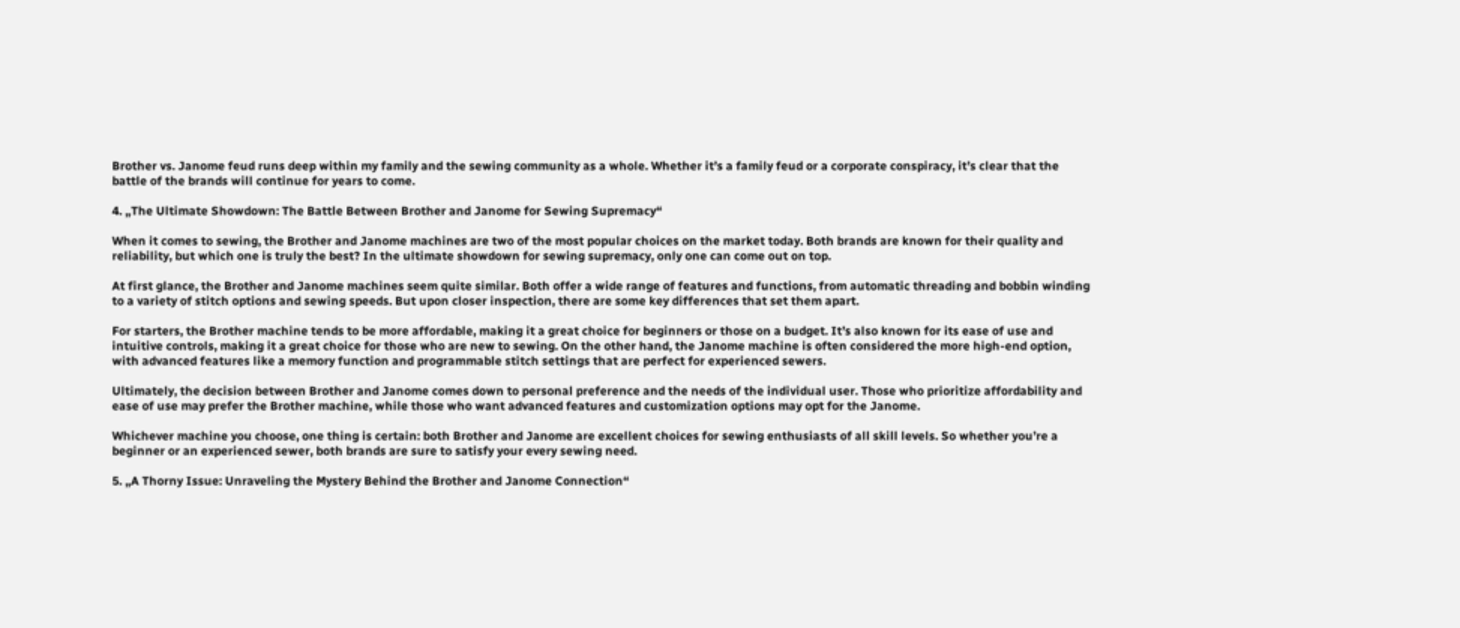Brother vs. Janome feud runs deep within my family and the sewing community as a whole. Whether it’s a family feud or a corporate conspiracy, it’s clear that the battle of the brands will continue for years to come.

4. „The Ultimate Showdown: The Battle Between Brother and Janome for Sewing Supremacy“

When it comes to sewing, the Brother and Janome machines are two of the most popular choices on the market today. Both brands are known for their quality and reliability, but which one is truly the best? In the ultimate showdown for sewing supremacy, only one can come out on top.

At first glance, the Brother and Janome machines seem quite similar. Both offer a wide range of features and functions, from automatic threading and bobbin winding to a variety of stitch options and sewing speeds. But upon closer inspection, there are some key differences that set them apart.

For starters, the Brother machine tends to be more affordable, making it a great choice for beginners or those on a budget. It’s also known for its ease of use and intuitive controls, making it a great choice for those who are new to sewing. On the other hand, the Janome machine is often considered the more high-end option, with advanced features like a memory function and programmable stitch settings that are perfect for experienced sewers.

Ultimately, the decision between Brother and Janome comes down to personal preference and the needs of the individual user. Those who prioritize affordability and ease of use may prefer the Brother machine, while those who want advanced features and customization options may opt for the Janome.

Whichever machine you choose, one thing is certain: both Brother and Janome are excellent choices for sewing enthusiasts of all skill levels. So whether you’re a beginner or an experienced sewer, both brands are sure to satisfy your every sewing need.

5. „A Thorny Issue: Unraveling the Mystery Behind the Brother and Janome Connection“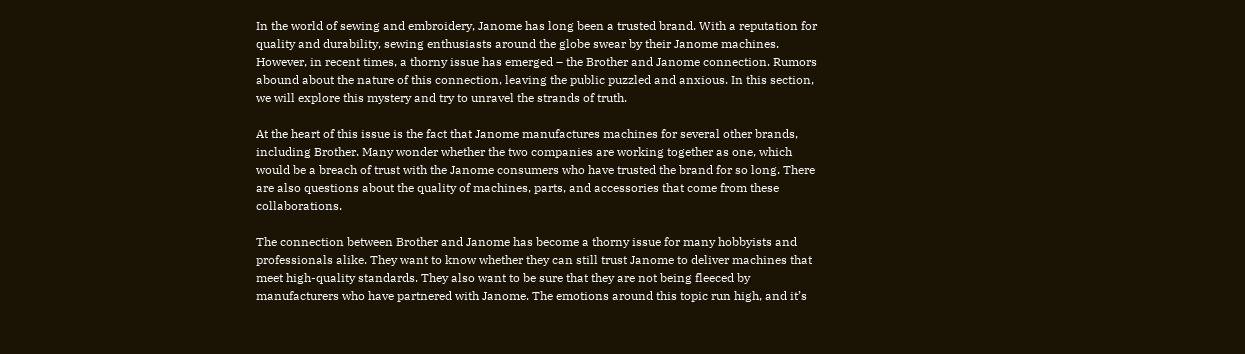In the world of sewing and embroidery, Janome has long been a trusted brand. With a reputation for quality and durability, sewing enthusiasts around the globe swear by their Janome machines. However, in recent times, a thorny issue has emerged – the Brother and Janome connection. Rumors abound about the nature of this connection, leaving the public puzzled and anxious. In this section, we will explore this mystery and try to unravel the strands of truth.

At the heart of this issue is the fact that Janome manufactures machines for several other brands, including Brother. Many wonder whether the two companies are working together as one, which would be a breach of trust with the Janome consumers who have trusted the brand for so long. There are also questions about the quality of machines, parts, and accessories that come from these collaborations.

The connection between Brother and Janome has become a thorny issue for many hobbyists and professionals alike. They want to know whether they can still trust Janome to deliver machines that meet high-quality standards. They also want to be sure that they are not being fleeced by manufacturers who have partnered with Janome. The emotions around this topic run high, and it’s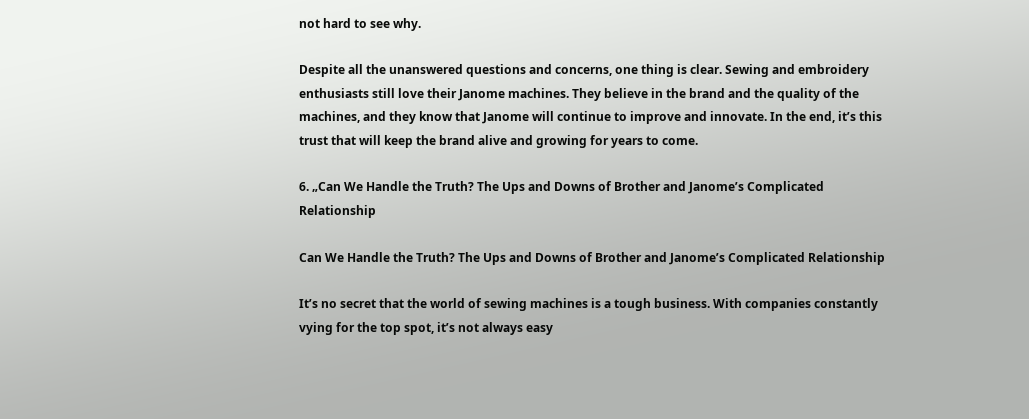not hard to see why.

Despite all the unanswered questions and concerns, one thing is clear. Sewing and embroidery enthusiasts still love their Janome machines. They believe in the brand and the quality of the machines, and they know that Janome will continue to improve and innovate. In the end, it’s this trust that will keep the brand alive and growing for years to come.

6. „Can We Handle the Truth? The Ups and Downs of Brother and Janome’s Complicated Relationship

Can We Handle the Truth? The Ups and Downs of Brother and Janome’s Complicated Relationship

It’s no secret that the world of sewing machines is a tough business. With companies constantly vying for the top spot, it’s not always easy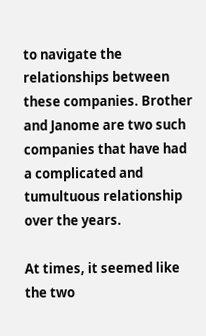to navigate the relationships between these companies. Brother and Janome are two such companies that have had a complicated and tumultuous relationship over the years.

At times, it seemed like the two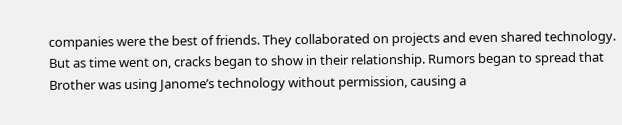companies were the best of friends. They collaborated on projects and even shared technology. But as time went on, cracks began to show in their relationship. Rumors began to spread that Brother was using Janome’s technology without permission, causing a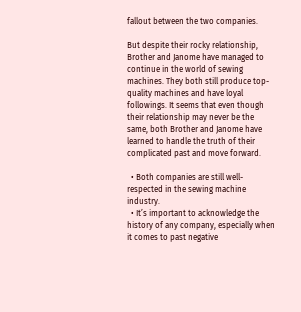fallout between the two companies.

But despite their rocky relationship, Brother and Janome have managed to continue in the world of sewing machines. They both still produce top-quality machines and have loyal followings. It seems that even though their relationship may never be the same, both Brother and Janome have learned to handle the truth of their complicated past and move forward.

  • Both companies are still well-respected in the sewing machine industry.
  • It’s important to acknowledge the history of any company, especially when it comes to past negative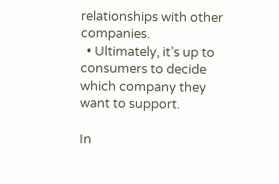relationships with other companies.
  • Ultimately, it’s up to consumers to decide which company they want to support.

In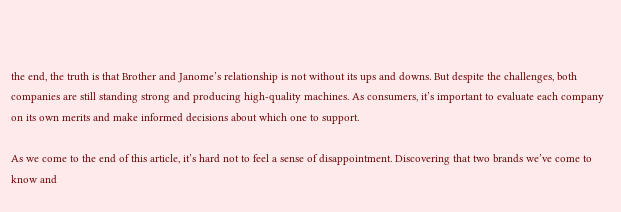the end, the truth is that Brother and Janome’s relationship is not without its ups and downs. But despite the challenges, both companies are still standing strong and producing high-quality machines. As consumers, it’s important to evaluate each company on its own merits and make informed decisions about which one to support.

As we come to the end of this article, it’s hard not to feel a sense of disappointment. Discovering that two brands we’ve come to know and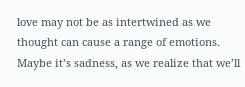love may not be as intertwined as we thought can cause a range of emotions. Maybe it’s sadness, as we realize that we’ll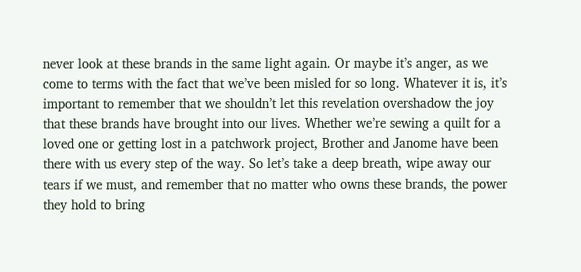never look at these brands in the same light again. Or maybe it’s anger, as we come to terms with the fact that we’ve been misled for so long. Whatever it is, it’s important to remember that we shouldn’t let this revelation overshadow the joy that these brands have brought into our lives. Whether we’re sewing a quilt for a loved one or getting lost in a patchwork project, Brother and Janome have been there with us every step of the way. So let’s take a deep breath, wipe away our tears if we must, and remember that no matter who owns these brands, the power they hold to bring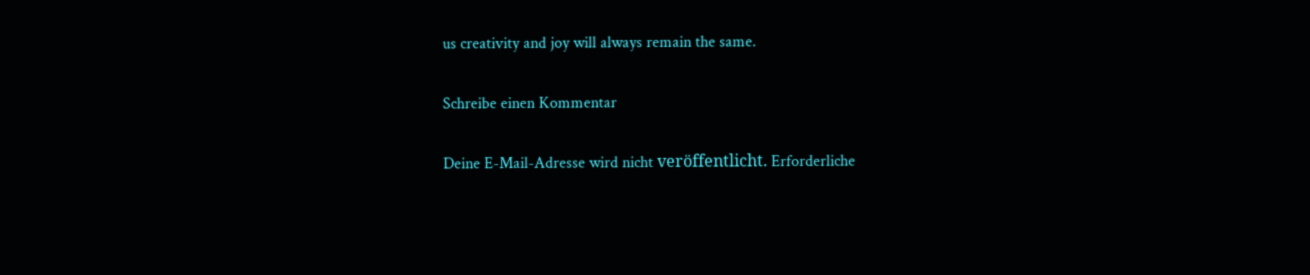us creativity and joy will always remain the same.

Schreibe einen Kommentar

Deine E-Mail-Adresse wird nicht veröffentlicht. Erforderliche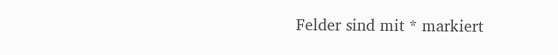Felder sind mit * markiert